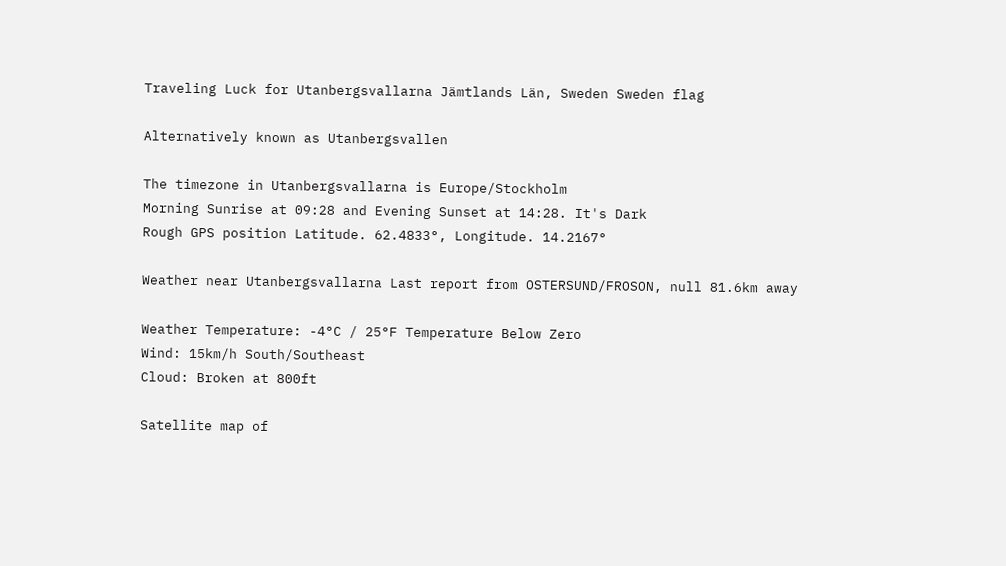Traveling Luck for Utanbergsvallarna Jämtlands Län, Sweden Sweden flag

Alternatively known as Utanbergsvallen

The timezone in Utanbergsvallarna is Europe/Stockholm
Morning Sunrise at 09:28 and Evening Sunset at 14:28. It's Dark
Rough GPS position Latitude. 62.4833°, Longitude. 14.2167°

Weather near Utanbergsvallarna Last report from OSTERSUND/FROSON, null 81.6km away

Weather Temperature: -4°C / 25°F Temperature Below Zero
Wind: 15km/h South/Southeast
Cloud: Broken at 800ft

Satellite map of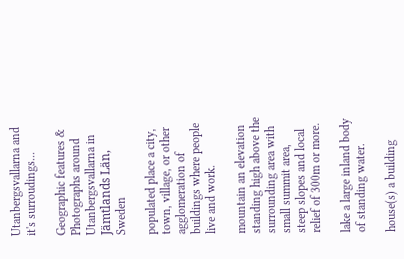Utanbergsvallarna and it's surroudings...

Geographic features & Photographs around Utanbergsvallarna in Jämtlands Län, Sweden

populated place a city, town, village, or other agglomeration of buildings where people live and work.

mountain an elevation standing high above the surrounding area with small summit area, steep slopes and local relief of 300m or more.

lake a large inland body of standing water.

house(s) a building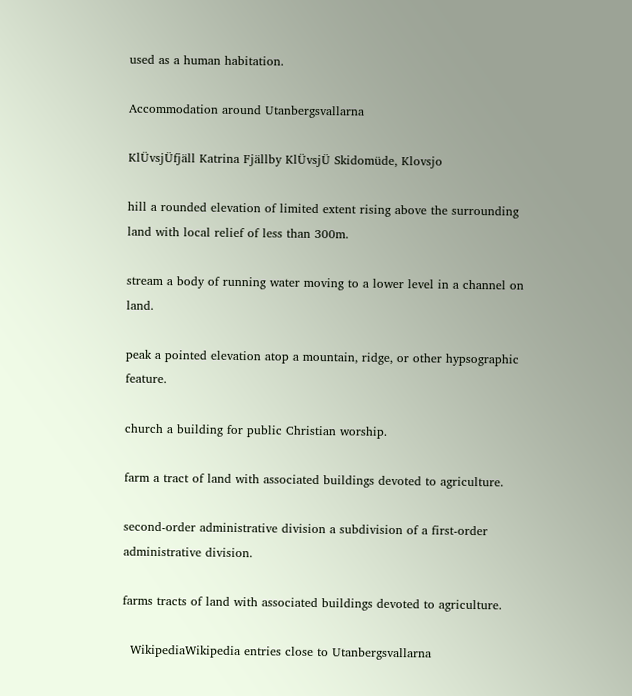used as a human habitation.

Accommodation around Utanbergsvallarna

KlÜvsjÜfjäll Katrina Fjällby KlÜvsjÜ Skidomüde, Klovsjo

hill a rounded elevation of limited extent rising above the surrounding land with local relief of less than 300m.

stream a body of running water moving to a lower level in a channel on land.

peak a pointed elevation atop a mountain, ridge, or other hypsographic feature.

church a building for public Christian worship.

farm a tract of land with associated buildings devoted to agriculture.

second-order administrative division a subdivision of a first-order administrative division.

farms tracts of land with associated buildings devoted to agriculture.

  WikipediaWikipedia entries close to Utanbergsvallarna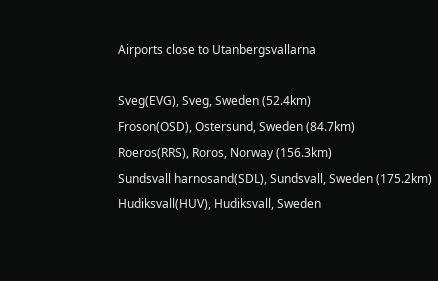Airports close to Utanbergsvallarna

Sveg(EVG), Sveg, Sweden (52.4km)
Froson(OSD), Ostersund, Sweden (84.7km)
Roeros(RRS), Roros, Norway (156.3km)
Sundsvall harnosand(SDL), Sundsvall, Sweden (175.2km)
Hudiksvall(HUV), Hudiksvall, Sweden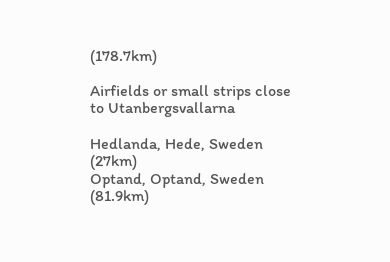(178.7km)

Airfields or small strips close to Utanbergsvallarna

Hedlanda, Hede, Sweden (27km)
Optand, Optand, Sweden (81.9km)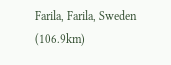Farila, Farila, Sweden (106.9km)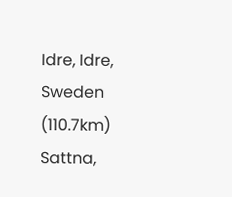Idre, Idre, Sweden (110.7km)
Sattna,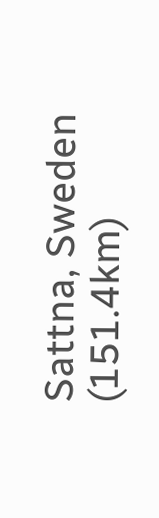Sattna, Sweden (151.4km)